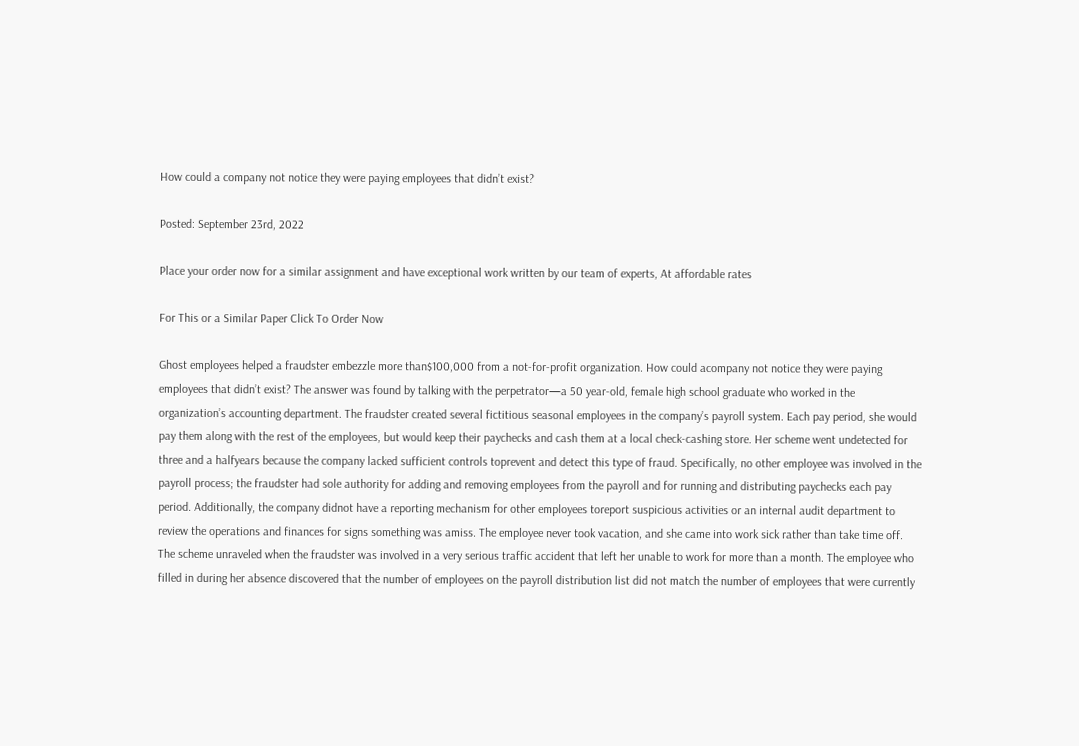How could a company not notice they were paying employees that didn’t exist?

Posted: September 23rd, 2022

Place your order now for a similar assignment and have exceptional work written by our team of experts, At affordable rates

For This or a Similar Paper Click To Order Now

Ghost employees helped a fraudster embezzle more than$100,000 from a not-for-profit organization. How could acompany not notice they were paying employees that didn’t exist? The answer was found by talking with the perpetrator—a 50 year-old, female high school graduate who worked in the organization’s accounting department. The fraudster created several fictitious seasonal employees in the company’s payroll system. Each pay period, she would pay them along with the rest of the employees, but would keep their paychecks and cash them at a local check-cashing store. Her scheme went undetected for three and a halfyears because the company lacked sufficient controls toprevent and detect this type of fraud. Specifically, no other employee was involved in the payroll process; the fraudster had sole authority for adding and removing employees from the payroll and for running and distributing paychecks each pay period. Additionally, the company didnot have a reporting mechanism for other employees toreport suspicious activities or an internal audit department to review the operations and finances for signs something was amiss. The employee never took vacation, and she came into work sick rather than take time off. The scheme unraveled when the fraudster was involved in a very serious traffic accident that left her unable to work for more than a month. The employee who filled in during her absence discovered that the number of employees on the payroll distribution list did not match the number of employees that were currently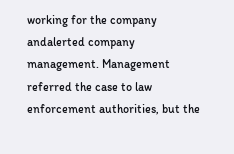working for the company andalerted company management. Management referred the case to law enforcement authorities, but the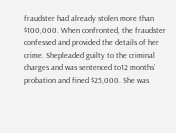fraudster had already stolen more than $100,000. When confronted, the fraudster confessed and provided the details of her crime. Shepleaded guilty to the criminal charges and was sentenced to12 months’ probation and fined $25,000. She was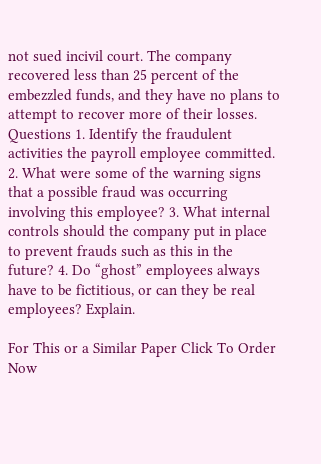not sued incivil court. The company recovered less than 25 percent of the embezzled funds, and they have no plans to attempt to recover more of their losses. Questions 1. Identify the fraudulent activities the payroll employee committed. 2. What were some of the warning signs that a possible fraud was occurring involving this employee? 3. What internal controls should the company put in place to prevent frauds such as this in the future? 4. Do “ghost” employees always have to be fictitious, or can they be real employees? Explain.

For This or a Similar Paper Click To Order Now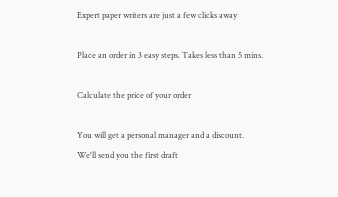Expert paper writers are just a few clicks away

Place an order in 3 easy steps. Takes less than 5 mins.

Calculate the price of your order

You will get a personal manager and a discount.
We'll send you the first draft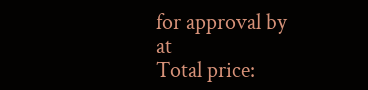for approval by at
Total price: